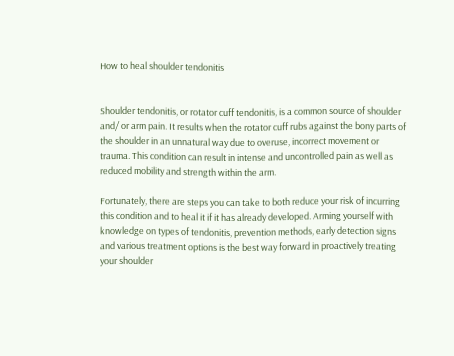How to heal shoulder tendonitis


Shoulder tendonitis, or rotator cuff tendonitis, is a common source of shoulder and/ or arm pain. It results when the rotator cuff rubs against the bony parts of the shoulder in an unnatural way due to overuse, incorrect movement or trauma. This condition can result in intense and uncontrolled pain as well as reduced mobility and strength within the arm.

Fortunately, there are steps you can take to both reduce your risk of incurring this condition and to heal it if it has already developed. Arming yourself with knowledge on types of tendonitis, prevention methods, early detection signs and various treatment options is the best way forward in proactively treating your shoulder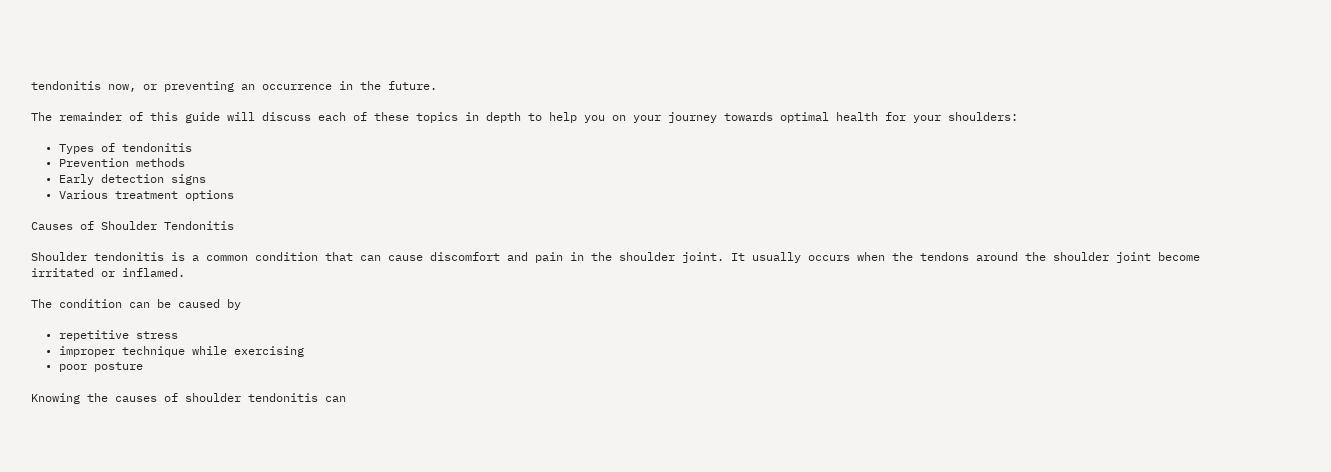tendonitis now, or preventing an occurrence in the future.

The remainder of this guide will discuss each of these topics in depth to help you on your journey towards optimal health for your shoulders:

  • Types of tendonitis
  • Prevention methods
  • Early detection signs
  • Various treatment options

Causes of Shoulder Tendonitis

Shoulder tendonitis is a common condition that can cause discomfort and pain in the shoulder joint. It usually occurs when the tendons around the shoulder joint become irritated or inflamed.

The condition can be caused by

  • repetitive stress
  • improper technique while exercising
  • poor posture

Knowing the causes of shoulder tendonitis can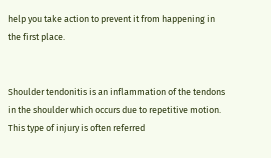help you take action to prevent it from happening in the first place.


Shoulder tendonitis is an inflammation of the tendons in the shoulder which occurs due to repetitive motion. This type of injury is often referred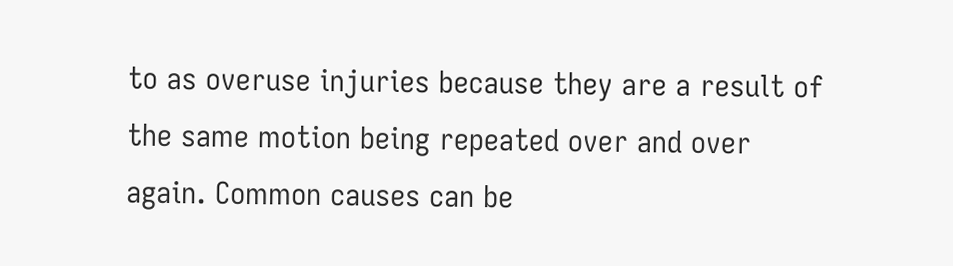to as overuse injuries because they are a result of the same motion being repeated over and over again. Common causes can be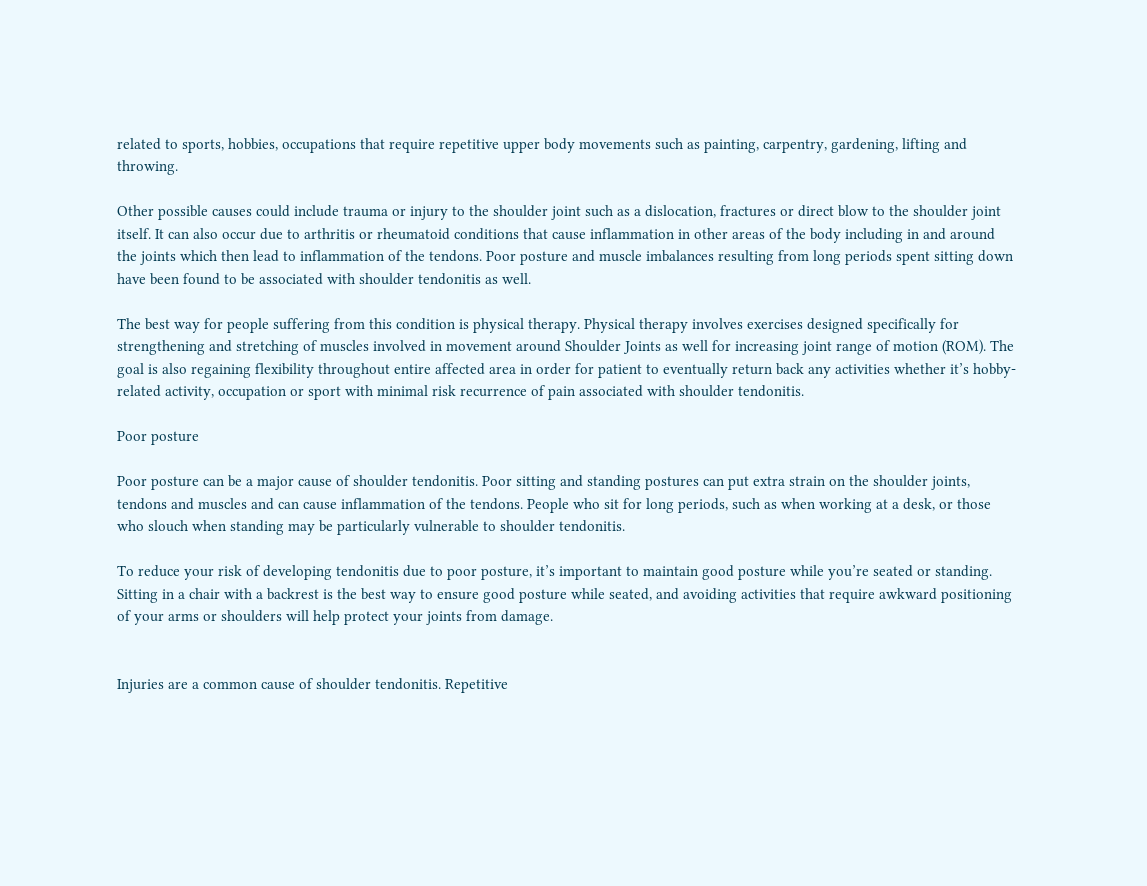related to sports, hobbies, occupations that require repetitive upper body movements such as painting, carpentry, gardening, lifting and throwing.

Other possible causes could include trauma or injury to the shoulder joint such as a dislocation, fractures or direct blow to the shoulder joint itself. It can also occur due to arthritis or rheumatoid conditions that cause inflammation in other areas of the body including in and around the joints which then lead to inflammation of the tendons. Poor posture and muscle imbalances resulting from long periods spent sitting down have been found to be associated with shoulder tendonitis as well.

The best way for people suffering from this condition is physical therapy. Physical therapy involves exercises designed specifically for strengthening and stretching of muscles involved in movement around Shoulder Joints as well for increasing joint range of motion (ROM). The goal is also regaining flexibility throughout entire affected area in order for patient to eventually return back any activities whether it’s hobby-related activity, occupation or sport with minimal risk recurrence of pain associated with shoulder tendonitis.

Poor posture

Poor posture can be a major cause of shoulder tendonitis. Poor sitting and standing postures can put extra strain on the shoulder joints, tendons and muscles and can cause inflammation of the tendons. People who sit for long periods, such as when working at a desk, or those who slouch when standing may be particularly vulnerable to shoulder tendonitis.

To reduce your risk of developing tendonitis due to poor posture, it’s important to maintain good posture while you’re seated or standing. Sitting in a chair with a backrest is the best way to ensure good posture while seated, and avoiding activities that require awkward positioning of your arms or shoulders will help protect your joints from damage.


Injuries are a common cause of shoulder tendonitis. Repetitive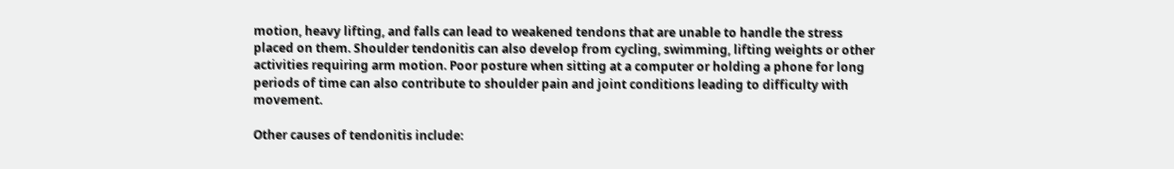motion, heavy lifting, and falls can lead to weakened tendons that are unable to handle the stress placed on them. Shoulder tendonitis can also develop from cycling, swimming, lifting weights or other activities requiring arm motion. Poor posture when sitting at a computer or holding a phone for long periods of time can also contribute to shoulder pain and joint conditions leading to difficulty with movement.

Other causes of tendonitis include: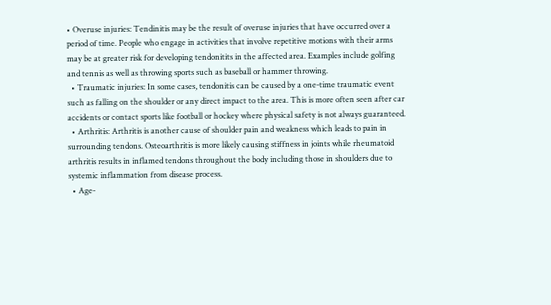• Overuse injuries: Tendinitis may be the result of overuse injuries that have occurred over a period of time. People who engage in activities that involve repetitive motions with their arms may be at greater risk for developing tendonitits in the affected area. Examples include golfing and tennis as well as throwing sports such as baseball or hammer throwing.
  • Traumatic injuries: In some cases, tendonitis can be caused by a one-time traumatic event such as falling on the shoulder or any direct impact to the area. This is more often seen after car accidents or contact sports like football or hockey where physical safety is not always guaranteed.
  • Arthritis: Arthritis is another cause of shoulder pain and weakness which leads to pain in surrounding tendons. Osteoarthritis is more likely causing stiffness in joints while rheumatoid arthritis results in inflamed tendons throughout the body including those in shoulders due to systemic inflammation from disease process.
  • Age-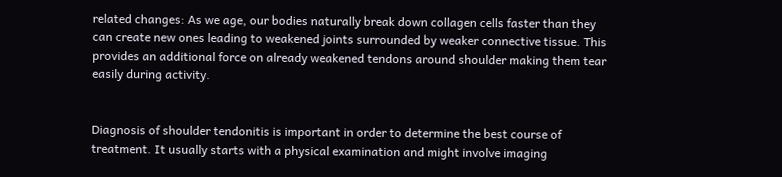related changes: As we age, our bodies naturally break down collagen cells faster than they can create new ones leading to weakened joints surrounded by weaker connective tissue. This provides an additional force on already weakened tendons around shoulder making them tear easily during activity.


Diagnosis of shoulder tendonitis is important in order to determine the best course of treatment. It usually starts with a physical examination and might involve imaging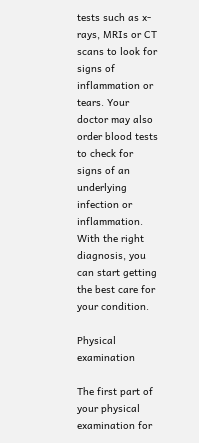tests such as x-rays, MRIs or CT scans to look for signs of inflammation or tears. Your doctor may also order blood tests to check for signs of an underlying infection or inflammation. With the right diagnosis, you can start getting the best care for your condition.

Physical examination

The first part of your physical examination for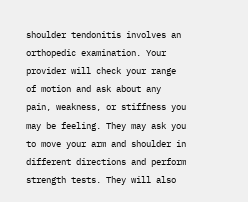shoulder tendonitis involves an orthopedic examination. Your provider will check your range of motion and ask about any pain, weakness, or stiffness you may be feeling. They may ask you to move your arm and shoulder in different directions and perform strength tests. They will also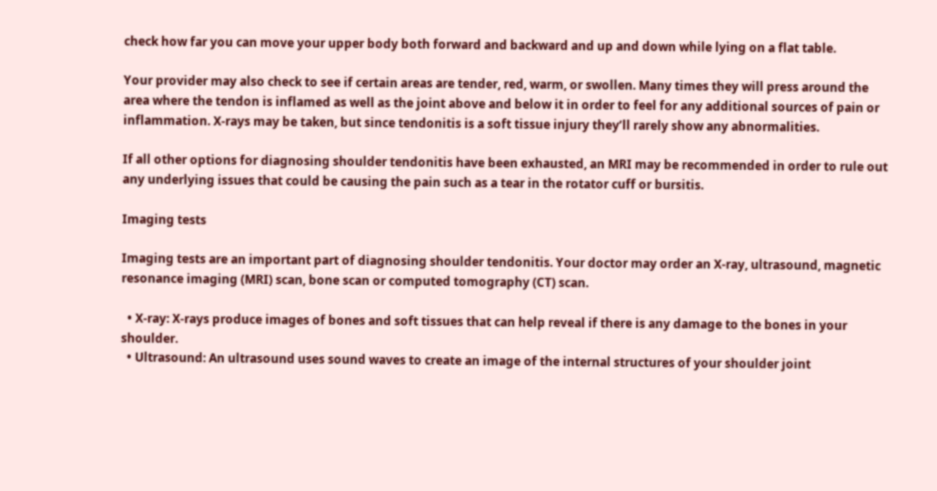check how far you can move your upper body both forward and backward and up and down while lying on a flat table.

Your provider may also check to see if certain areas are tender, red, warm, or swollen. Many times they will press around the area where the tendon is inflamed as well as the joint above and below it in order to feel for any additional sources of pain or inflammation. X-rays may be taken, but since tendonitis is a soft tissue injury they’ll rarely show any abnormalities.

If all other options for diagnosing shoulder tendonitis have been exhausted, an MRI may be recommended in order to rule out any underlying issues that could be causing the pain such as a tear in the rotator cuff or bursitis.

Imaging tests

Imaging tests are an important part of diagnosing shoulder tendonitis. Your doctor may order an X-ray, ultrasound, magnetic resonance imaging (MRI) scan, bone scan or computed tomography (CT) scan.

  • X-ray: X-rays produce images of bones and soft tissues that can help reveal if there is any damage to the bones in your shoulder.
  • Ultrasound: An ultrasound uses sound waves to create an image of the internal structures of your shoulder joint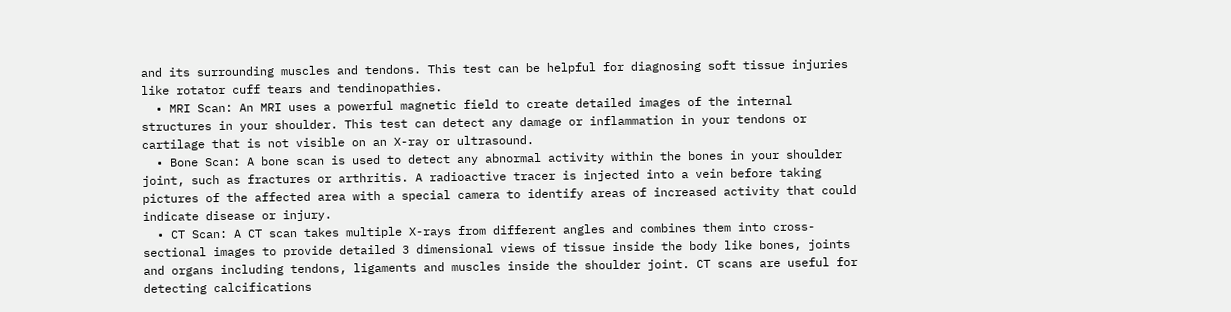and its surrounding muscles and tendons. This test can be helpful for diagnosing soft tissue injuries like rotator cuff tears and tendinopathies.
  • MRI Scan: An MRI uses a powerful magnetic field to create detailed images of the internal structures in your shoulder. This test can detect any damage or inflammation in your tendons or cartilage that is not visible on an X-ray or ultrasound.
  • Bone Scan: A bone scan is used to detect any abnormal activity within the bones in your shoulder joint, such as fractures or arthritis. A radioactive tracer is injected into a vein before taking pictures of the affected area with a special camera to identify areas of increased activity that could indicate disease or injury.
  • CT Scan: A CT scan takes multiple X-rays from different angles and combines them into cross-sectional images to provide detailed 3 dimensional views of tissue inside the body like bones, joints and organs including tendons, ligaments and muscles inside the shoulder joint. CT scans are useful for detecting calcifications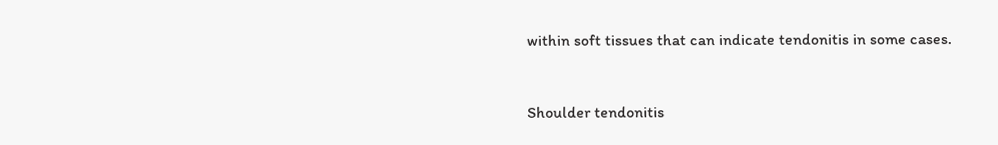within soft tissues that can indicate tendonitis in some cases.


Shoulder tendonitis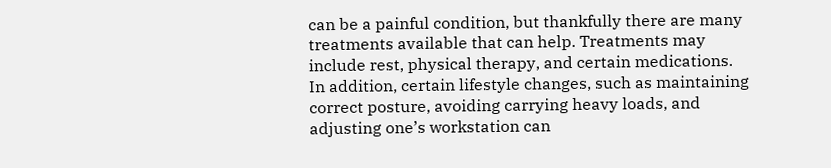can be a painful condition, but thankfully there are many treatments available that can help. Treatments may include rest, physical therapy, and certain medications. In addition, certain lifestyle changes, such as maintaining correct posture, avoiding carrying heavy loads, and adjusting one’s workstation can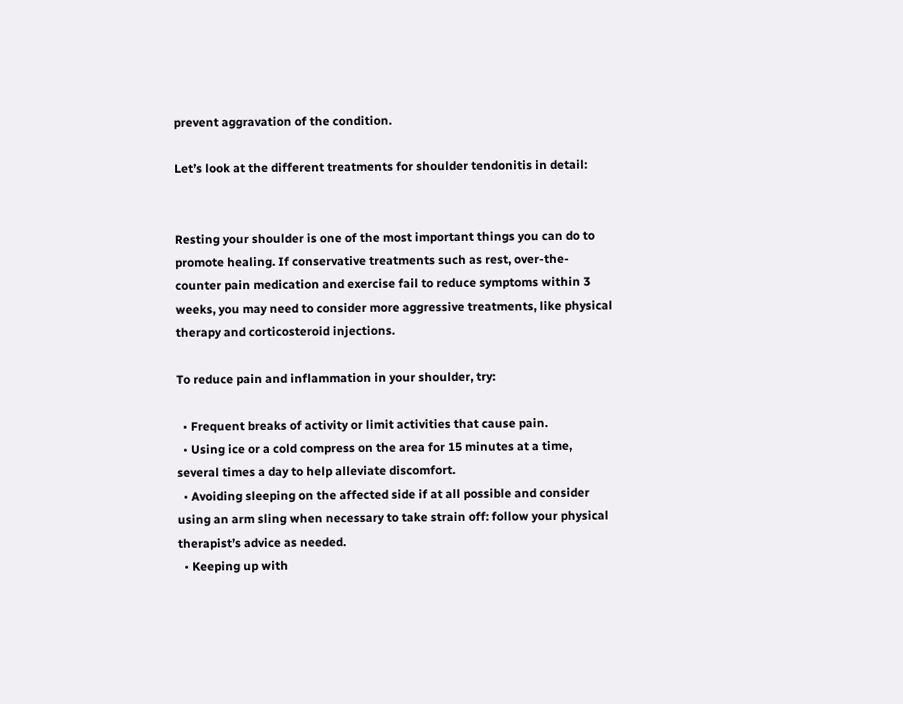prevent aggravation of the condition.

Let’s look at the different treatments for shoulder tendonitis in detail:


Resting your shoulder is one of the most important things you can do to promote healing. If conservative treatments such as rest, over-the-counter pain medication and exercise fail to reduce symptoms within 3 weeks, you may need to consider more aggressive treatments, like physical therapy and corticosteroid injections.

To reduce pain and inflammation in your shoulder, try:

  • Frequent breaks of activity or limit activities that cause pain.
  • Using ice or a cold compress on the area for 15 minutes at a time, several times a day to help alleviate discomfort.
  • Avoiding sleeping on the affected side if at all possible and consider using an arm sling when necessary to take strain off: follow your physical therapist’s advice as needed.
  • Keeping up with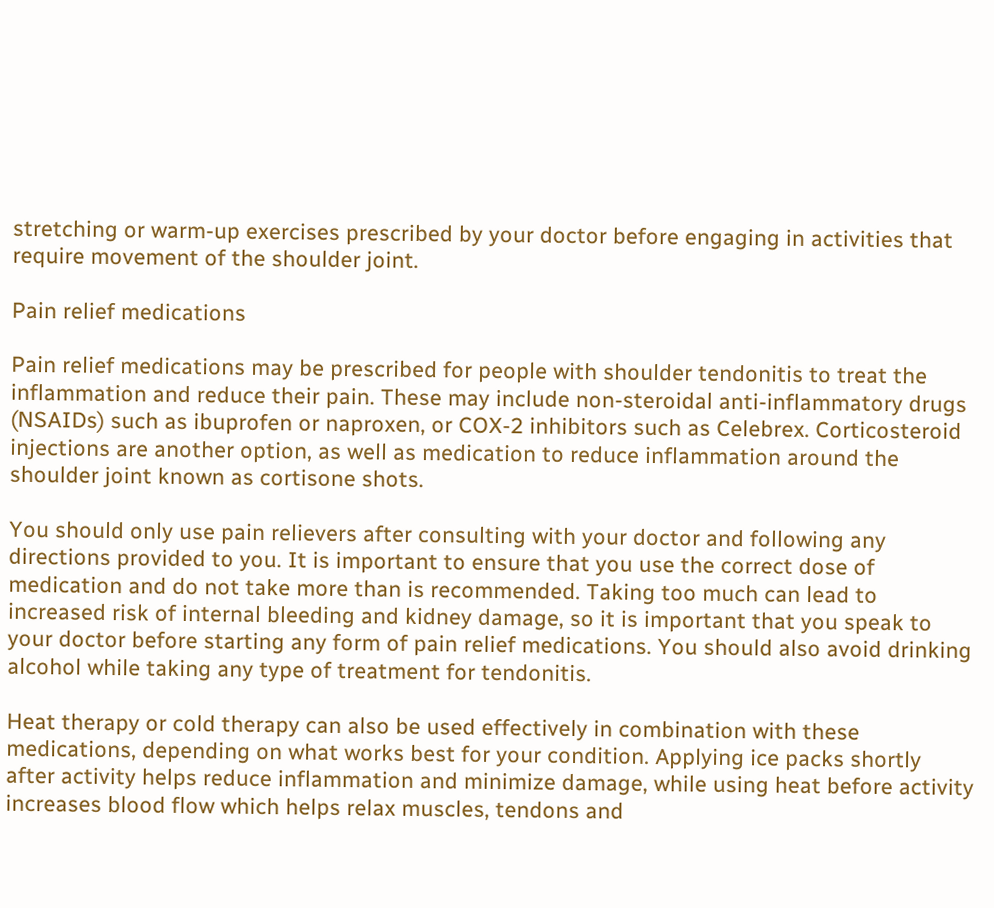stretching or warm-up exercises prescribed by your doctor before engaging in activities that require movement of the shoulder joint.

Pain relief medications

Pain relief medications may be prescribed for people with shoulder tendonitis to treat the inflammation and reduce their pain. These may include non-steroidal anti-inflammatory drugs (NSAIDs) such as ibuprofen or naproxen, or COX-2 inhibitors such as Celebrex. Corticosteroid injections are another option, as well as medication to reduce inflammation around the shoulder joint known as cortisone shots.

You should only use pain relievers after consulting with your doctor and following any directions provided to you. It is important to ensure that you use the correct dose of medication and do not take more than is recommended. Taking too much can lead to increased risk of internal bleeding and kidney damage, so it is important that you speak to your doctor before starting any form of pain relief medications. You should also avoid drinking alcohol while taking any type of treatment for tendonitis.

Heat therapy or cold therapy can also be used effectively in combination with these medications, depending on what works best for your condition. Applying ice packs shortly after activity helps reduce inflammation and minimize damage, while using heat before activity increases blood flow which helps relax muscles, tendons and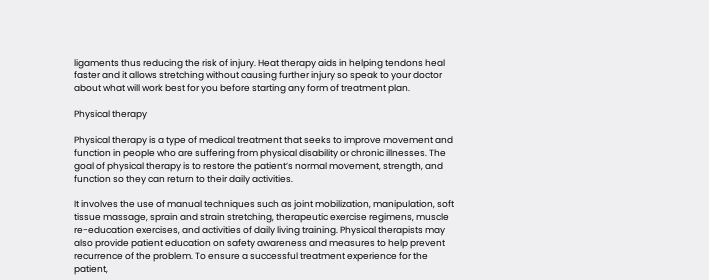ligaments thus reducing the risk of injury. Heat therapy aids in helping tendons heal faster and it allows stretching without causing further injury so speak to your doctor about what will work best for you before starting any form of treatment plan.

Physical therapy

Physical therapy is a type of medical treatment that seeks to improve movement and function in people who are suffering from physical disability or chronic illnesses. The goal of physical therapy is to restore the patient’s normal movement, strength, and function so they can return to their daily activities.

It involves the use of manual techniques such as joint mobilization, manipulation, soft tissue massage, sprain and strain stretching, therapeutic exercise regimens, muscle re-education exercises, and activities of daily living training. Physical therapists may also provide patient education on safety awareness and measures to help prevent recurrence of the problem. To ensure a successful treatment experience for the patient,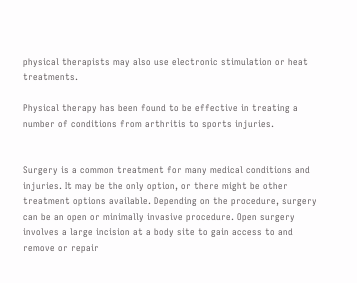physical therapists may also use electronic stimulation or heat treatments.

Physical therapy has been found to be effective in treating a number of conditions from arthritis to sports injuries.


Surgery is a common treatment for many medical conditions and injuries. It may be the only option, or there might be other treatment options available. Depending on the procedure, surgery can be an open or minimally invasive procedure. Open surgery involves a large incision at a body site to gain access to and remove or repair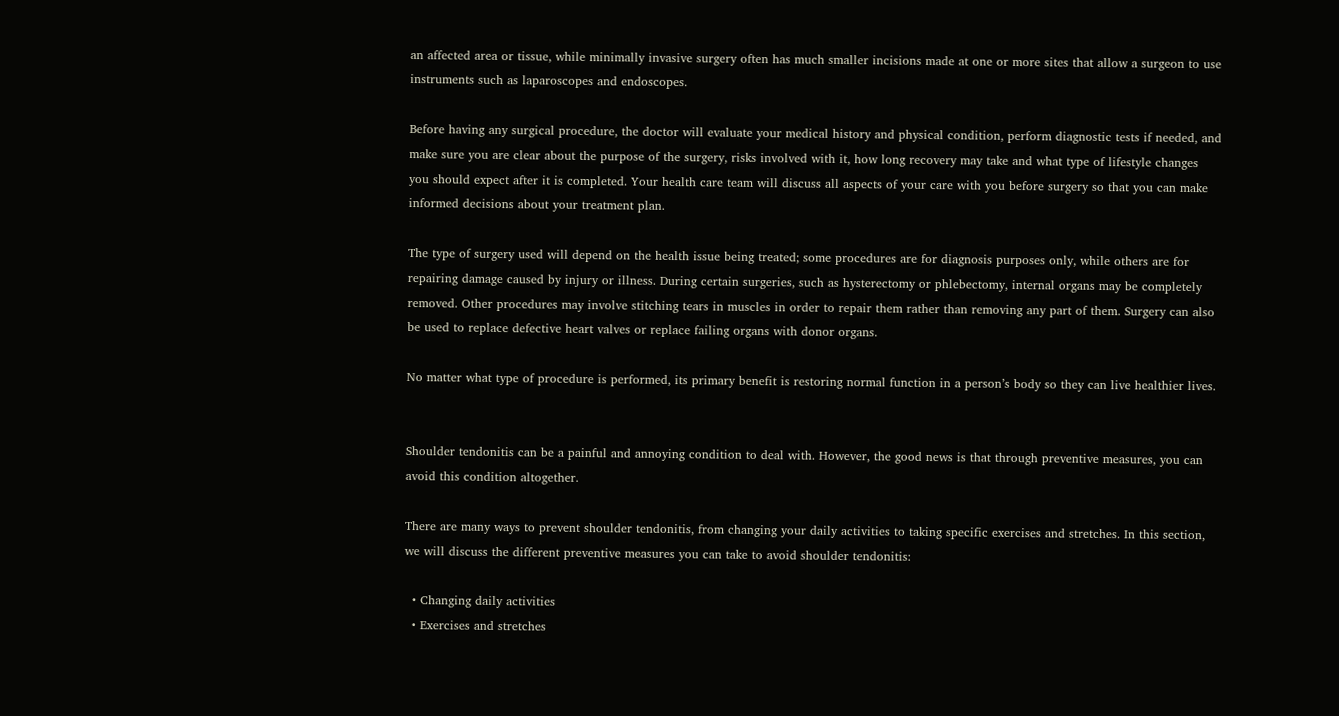an affected area or tissue, while minimally invasive surgery often has much smaller incisions made at one or more sites that allow a surgeon to use instruments such as laparoscopes and endoscopes.

Before having any surgical procedure, the doctor will evaluate your medical history and physical condition, perform diagnostic tests if needed, and make sure you are clear about the purpose of the surgery, risks involved with it, how long recovery may take and what type of lifestyle changes you should expect after it is completed. Your health care team will discuss all aspects of your care with you before surgery so that you can make informed decisions about your treatment plan.

The type of surgery used will depend on the health issue being treated; some procedures are for diagnosis purposes only, while others are for repairing damage caused by injury or illness. During certain surgeries, such as hysterectomy or phlebectomy, internal organs may be completely removed. Other procedures may involve stitching tears in muscles in order to repair them rather than removing any part of them. Surgery can also be used to replace defective heart valves or replace failing organs with donor organs.

No matter what type of procedure is performed, its primary benefit is restoring normal function in a person’s body so they can live healthier lives.


Shoulder tendonitis can be a painful and annoying condition to deal with. However, the good news is that through preventive measures, you can avoid this condition altogether.

There are many ways to prevent shoulder tendonitis, from changing your daily activities to taking specific exercises and stretches. In this section, we will discuss the different preventive measures you can take to avoid shoulder tendonitis:

  • Changing daily activities
  • Exercises and stretches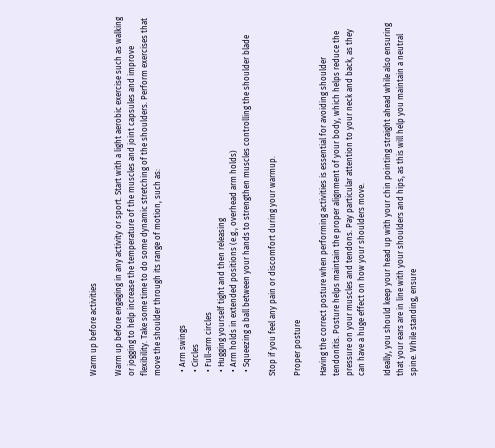Warm up before activities

Warm up before engaging in any activity or sport. Start with a light aerobic exercise such as walking or jogging to help increase the temperature of the muscles and joint capsules and improve flexibility. Take some time to do some dynamic stretching of the shoulders. Perform exercises that move the shoulder through its range of motion, such as:

  • Arm swings
  • Circles
  • Full-arm circles
  • Hugging yourself tight and then releasing
  • Arm holds in extended positions (e.g., overhead arm holds)
  • Squeezing a ball between your hands to strengthen muscles controlling the shoulder blade

Stop if you feel any pain or discomfort during your warmup.

Proper posture

Having the correct posture when performing activities is essential for avoiding shoulder tendonitis. Posture helps maintain the proper alignment of your body, which helps reduce the pressure on your muscles and tendons. Pay particular attention to your neck and back, as they can have a huge effect on how your shoulders move.

Ideally, you should keep your head up with your chin pointing straight ahead while also ensuring that your ears are in line with your shoulders and hips, as this will help you maintain a neutral spine. While standing, ensure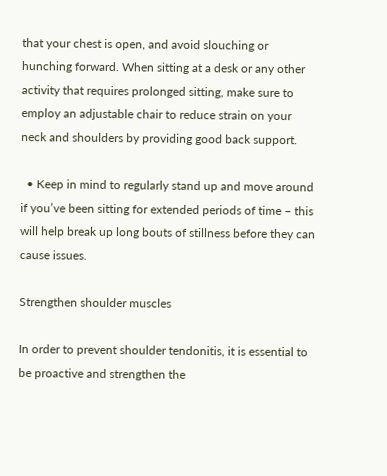that your chest is open, and avoid slouching or hunching forward. When sitting at a desk or any other activity that requires prolonged sitting, make sure to employ an adjustable chair to reduce strain on your neck and shoulders by providing good back support.

  • Keep in mind to regularly stand up and move around if you’ve been sitting for extended periods of time – this will help break up long bouts of stillness before they can cause issues.

Strengthen shoulder muscles

In order to prevent shoulder tendonitis, it is essential to be proactive and strengthen the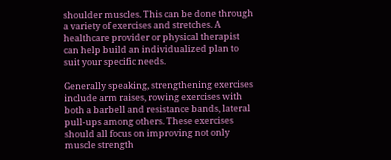shoulder muscles. This can be done through a variety of exercises and stretches. A healthcare provider or physical therapist can help build an individualized plan to suit your specific needs.

Generally speaking, strengthening exercises include arm raises, rowing exercises with both a barbell and resistance bands, lateral pull-ups among others. These exercises should all focus on improving not only muscle strength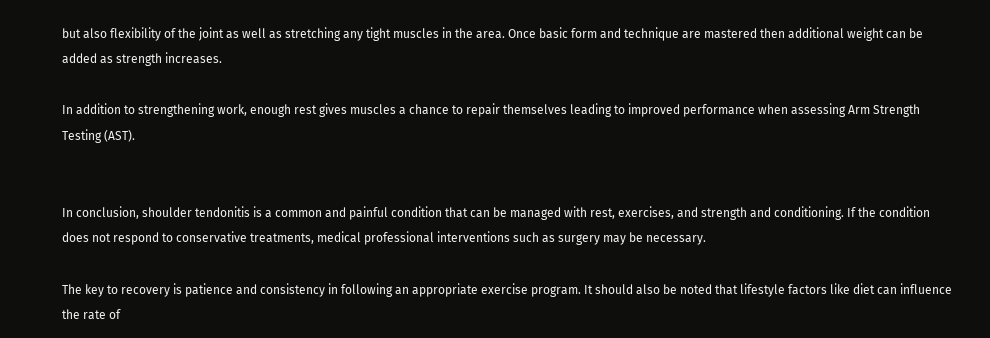but also flexibility of the joint as well as stretching any tight muscles in the area. Once basic form and technique are mastered then additional weight can be added as strength increases.

In addition to strengthening work, enough rest gives muscles a chance to repair themselves leading to improved performance when assessing Arm Strength Testing (AST).


In conclusion, shoulder tendonitis is a common and painful condition that can be managed with rest, exercises, and strength and conditioning. If the condition does not respond to conservative treatments, medical professional interventions such as surgery may be necessary.

The key to recovery is patience and consistency in following an appropriate exercise program. It should also be noted that lifestyle factors like diet can influence the rate of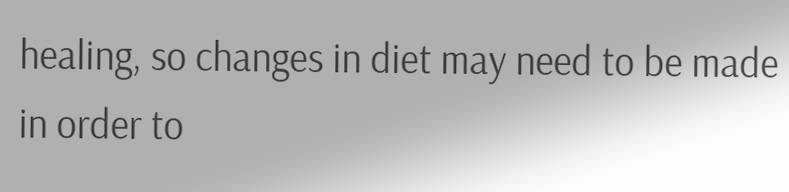healing, so changes in diet may need to be made in order to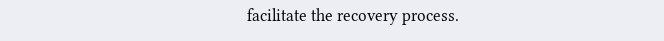facilitate the recovery process.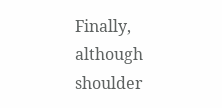Finally, although shoulder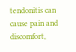tendonitis can cause pain and discomfort,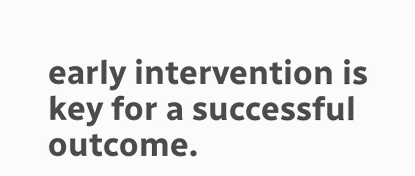early intervention is key for a successful outcome.